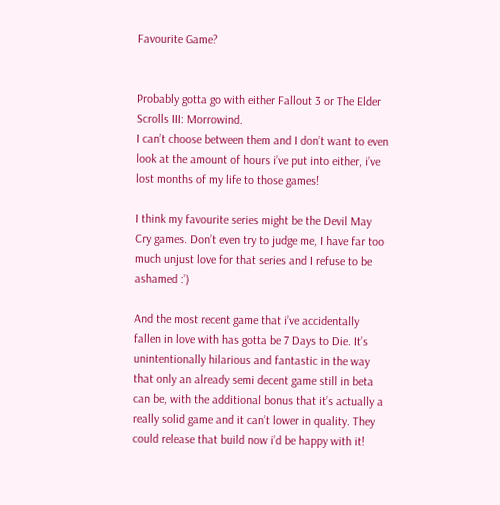Favourite Game?


Probably gotta go with either Fallout 3 or The Elder Scrolls III: Morrowind.
I can’t choose between them and I don’t want to even look at the amount of hours i’ve put into either, i’ve lost months of my life to those games!

I think my favourite series might be the Devil May Cry games. Don’t even try to judge me, I have far too much unjust love for that series and I refuse to be ashamed :’)

And the most recent game that i’ve accidentally fallen in love with has gotta be 7 Days to Die. It’s unintentionally hilarious and fantastic in the way that only an already semi decent game still in beta can be, with the additional bonus that it’s actually a really solid game and it can’t lower in quality. They could release that build now i’d be happy with it!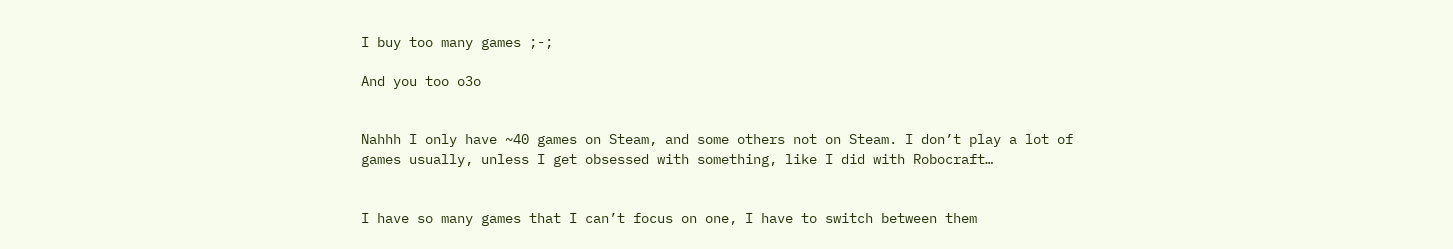I buy too many games ;-;

And you too o3o


Nahhh I only have ~40 games on Steam, and some others not on Steam. I don’t play a lot of games usually, unless I get obsessed with something, like I did with Robocraft…


I have so many games that I can’t focus on one, I have to switch between them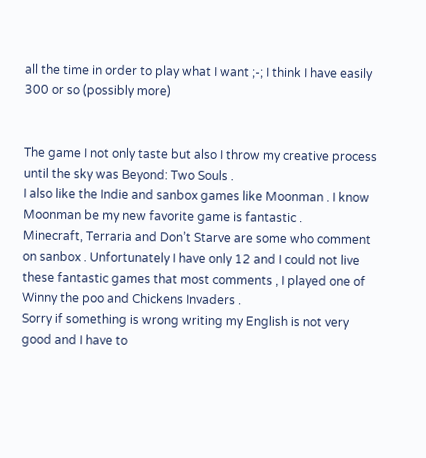all the time in order to play what I want ;-; I think I have easily 300 or so (possibly more)


The game I not only taste but also I throw my creative process until the sky was Beyond: Two Souls .
I also like the Indie and sanbox games like Moonman . I know Moonman be my new favorite game is fantastic .
Minecraft, Terraria and Don’t Starve are some who comment on sanbox . Unfortunately I have only 12 and I could not live these fantastic games that most comments , I played one of Winny the poo and Chickens Invaders .
Sorry if something is wrong writing my English is not very good and I have to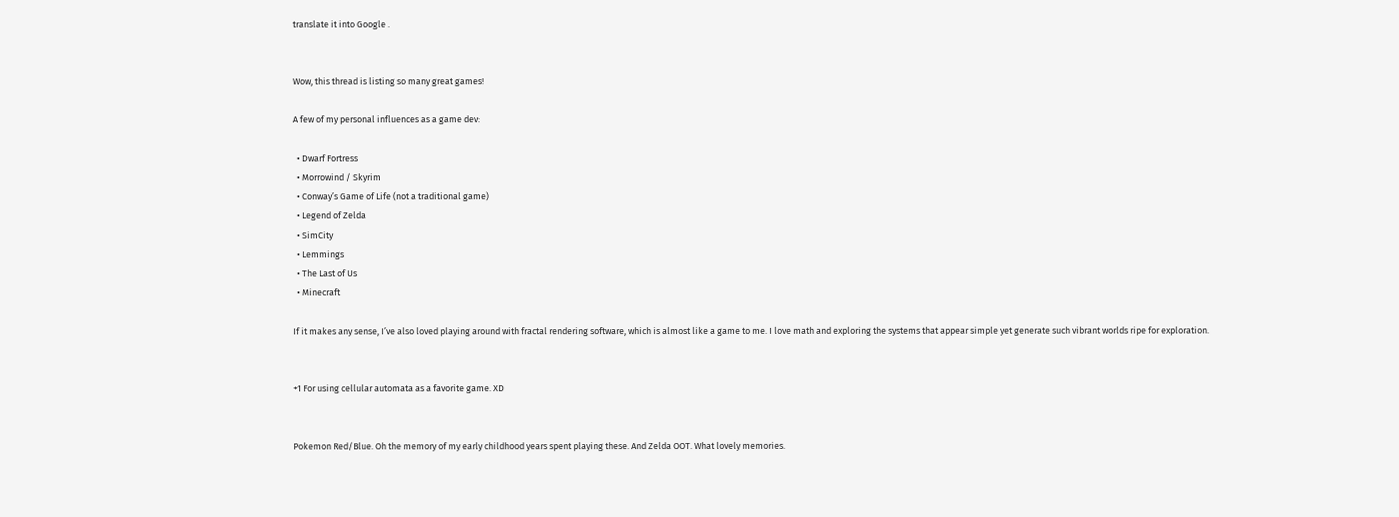translate it into Google .


Wow, this thread is listing so many great games!

A few of my personal influences as a game dev:

  • Dwarf Fortress
  • Morrowind / Skyrim
  • Conway’s Game of Life (not a traditional game)
  • Legend of Zelda
  • SimCity
  • Lemmings
  • The Last of Us
  • Minecraft

If it makes any sense, I’ve also loved playing around with fractal rendering software, which is almost like a game to me. I love math and exploring the systems that appear simple yet generate such vibrant worlds ripe for exploration.


+1 For using cellular automata as a favorite game. XD


Pokemon Red/Blue. Oh the memory of my early childhood years spent playing these. And Zelda OOT. What lovely memories.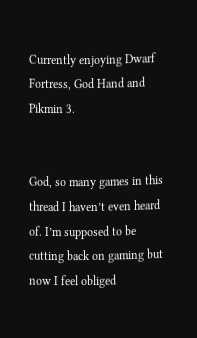Currently enjoying Dwarf Fortress, God Hand and Pikmin 3.


God, so many games in this thread I haven’t even heard of. I’m supposed to be cutting back on gaming but now I feel obliged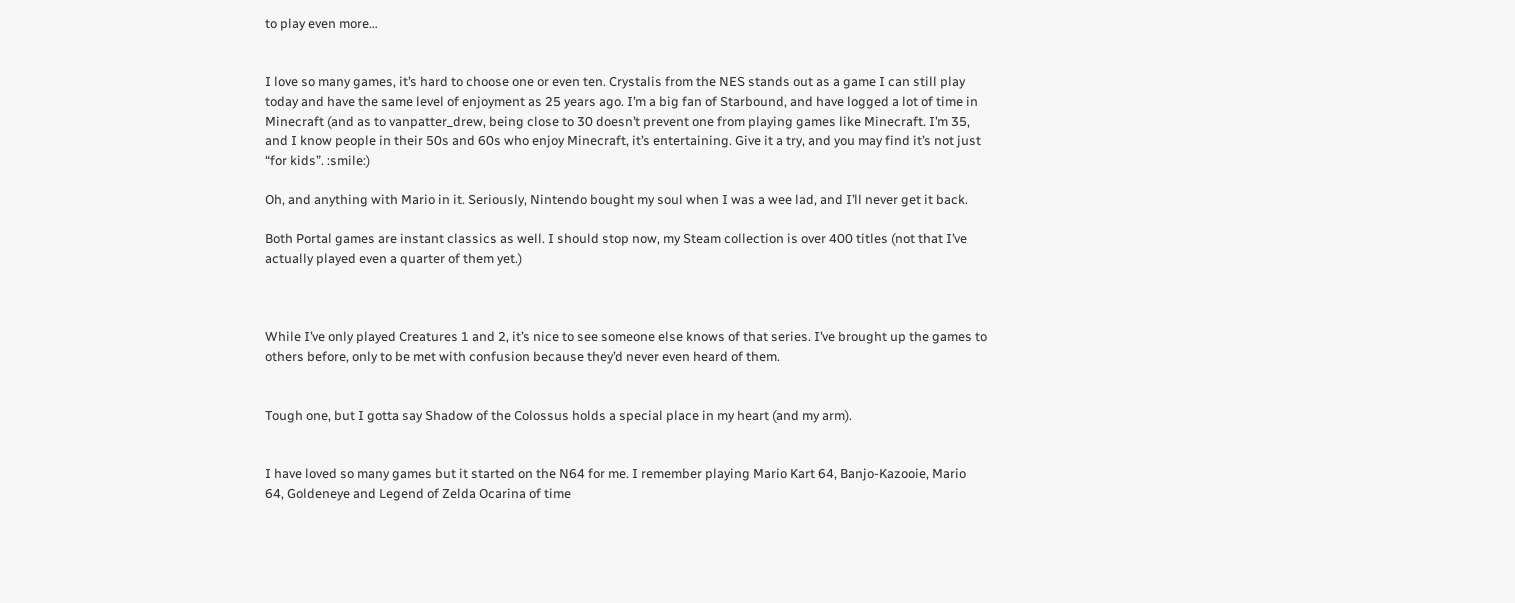to play even more…


I love so many games, it’s hard to choose one or even ten. Crystalis from the NES stands out as a game I can still play today and have the same level of enjoyment as 25 years ago. I’m a big fan of Starbound, and have logged a lot of time in Minecraft (and as to vanpatter_drew, being close to 30 doesn’t prevent one from playing games like Minecraft. I’m 35, and I know people in their 50s and 60s who enjoy Minecraft, it’s entertaining. Give it a try, and you may find it’s not just “for kids”. :smile:)

Oh, and anything with Mario in it. Seriously, Nintendo bought my soul when I was a wee lad, and I’ll never get it back.

Both Portal games are instant classics as well. I should stop now, my Steam collection is over 400 titles (not that I’ve actually played even a quarter of them yet.)



While I’ve only played Creatures 1 and 2, it’s nice to see someone else knows of that series. I’ve brought up the games to others before, only to be met with confusion because they’d never even heard of them.


Tough one, but I gotta say Shadow of the Colossus holds a special place in my heart (and my arm).


I have loved so many games but it started on the N64 for me. I remember playing Mario Kart 64, Banjo-Kazooie, Mario 64, Goldeneye and Legend of Zelda Ocarina of time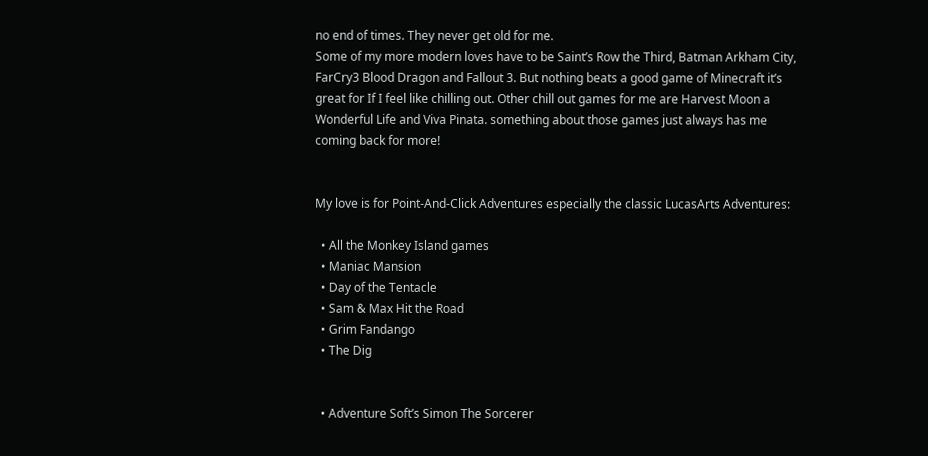no end of times. They never get old for me.
Some of my more modern loves have to be Saint’s Row the Third, Batman Arkham City, FarCry3 Blood Dragon and Fallout 3. But nothing beats a good game of Minecraft it’s great for If I feel like chilling out. Other chill out games for me are Harvest Moon a Wonderful Life and Viva Pinata. something about those games just always has me coming back for more!


My love is for Point-And-Click Adventures especially the classic LucasArts Adventures:

  • All the Monkey Island games
  • Maniac Mansion
  • Day of the Tentacle
  • Sam & Max Hit the Road
  • Grim Fandango
  • The Dig


  • Adventure Soft’s Simon The Sorcerer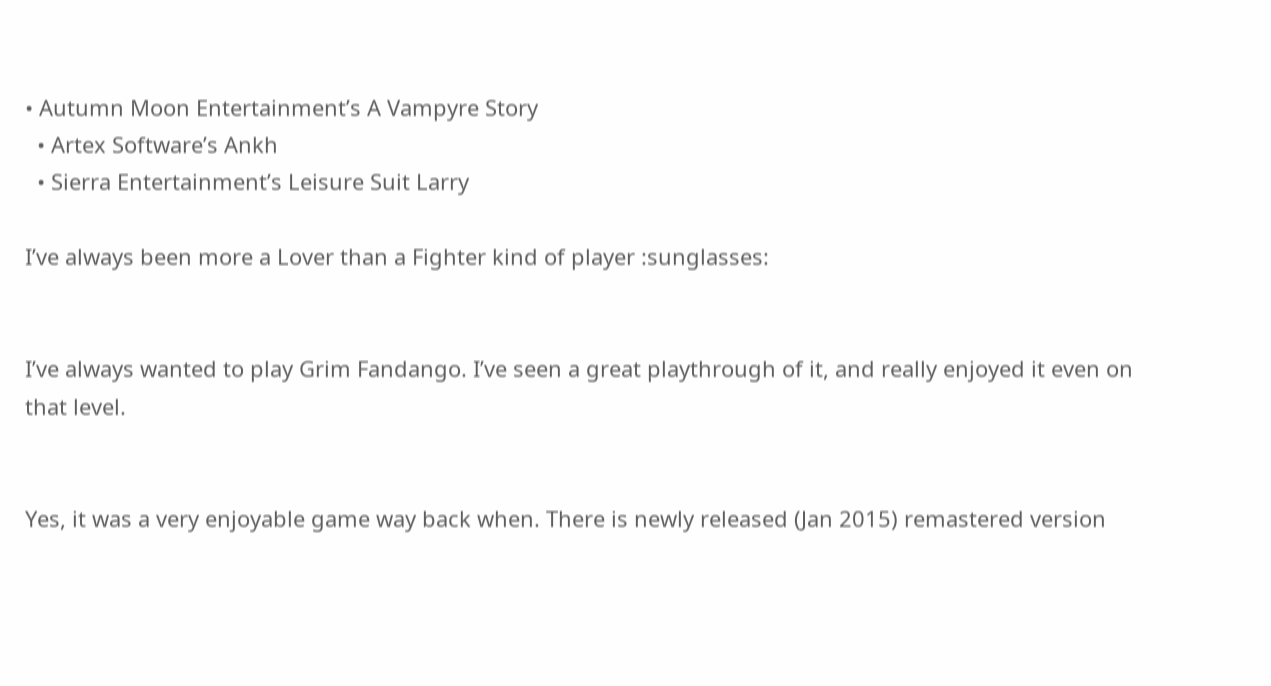• Autumn Moon Entertainment’s A Vampyre Story
  • Artex Software’s Ankh
  • Sierra Entertainment’s Leisure Suit Larry

I’ve always been more a Lover than a Fighter kind of player :sunglasses:


I’ve always wanted to play Grim Fandango. I’ve seen a great playthrough of it, and really enjoyed it even on that level.


Yes, it was a very enjoyable game way back when. There is newly released (Jan 2015) remastered version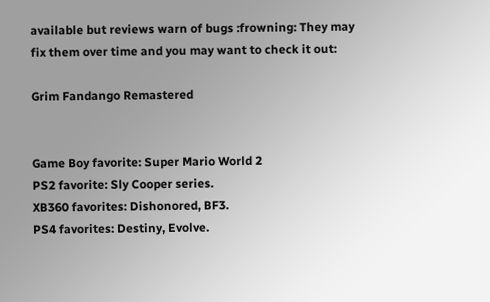available but reviews warn of bugs :frowning: They may fix them over time and you may want to check it out:

Grim Fandango Remastered


Game Boy favorite: Super Mario World 2
PS2 favorite: Sly Cooper series.
XB360 favorites: Dishonored, BF3.
PS4 favorites: Destiny, Evolve.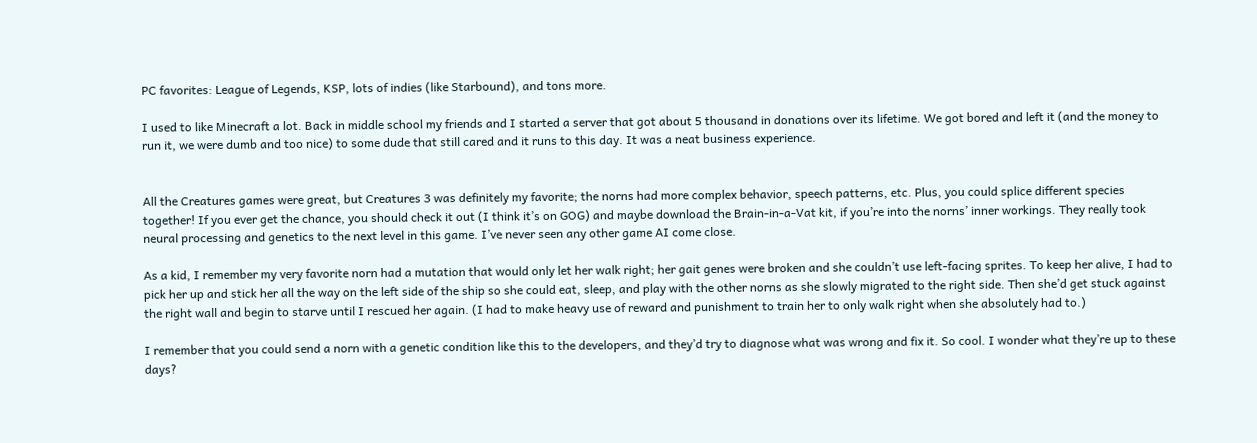PC favorites: League of Legends, KSP, lots of indies (like Starbound), and tons more.

I used to like Minecraft a lot. Back in middle school my friends and I started a server that got about 5 thousand in donations over its lifetime. We got bored and left it (and the money to run it, we were dumb and too nice) to some dude that still cared and it runs to this day. It was a neat business experience.


All the Creatures games were great, but Creatures 3 was definitely my favorite; the norns had more complex behavior, speech patterns, etc. Plus, you could splice different species together! If you ever get the chance, you should check it out (I think it’s on GOG) and maybe download the Brain-in-a-Vat kit, if you’re into the norns’ inner workings. They really took neural processing and genetics to the next level in this game. I’ve never seen any other game AI come close.

As a kid, I remember my very favorite norn had a mutation that would only let her walk right; her gait genes were broken and she couldn’t use left-facing sprites. To keep her alive, I had to pick her up and stick her all the way on the left side of the ship so she could eat, sleep, and play with the other norns as she slowly migrated to the right side. Then she’d get stuck against the right wall and begin to starve until I rescued her again. (I had to make heavy use of reward and punishment to train her to only walk right when she absolutely had to.)

I remember that you could send a norn with a genetic condition like this to the developers, and they’d try to diagnose what was wrong and fix it. So cool. I wonder what they’re up to these days?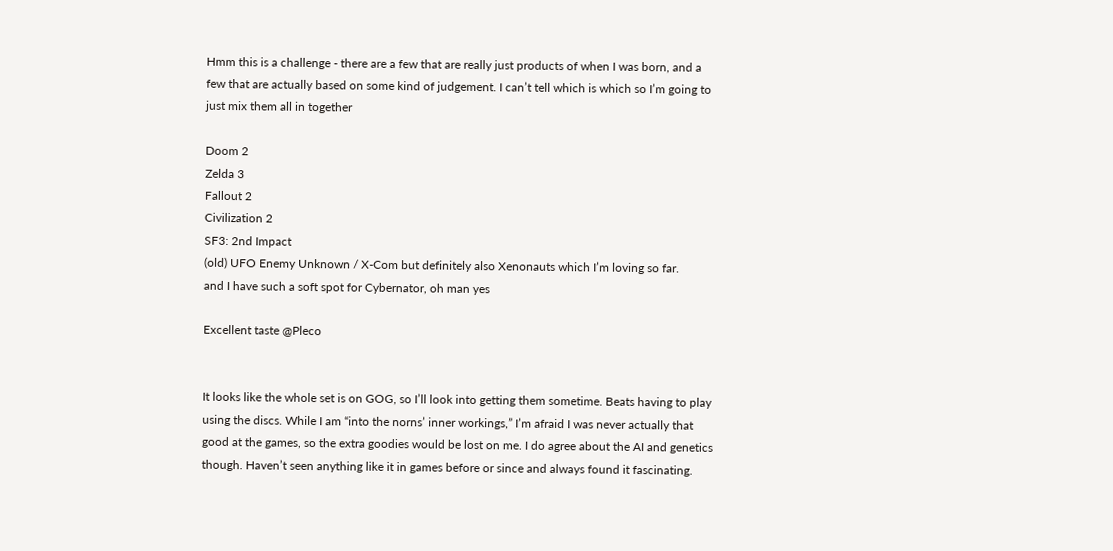Hmm this is a challenge - there are a few that are really just products of when I was born, and a few that are actually based on some kind of judgement. I can’t tell which is which so I’m going to just mix them all in together

Doom 2
Zelda 3
Fallout 2
Civilization 2
SF3: 2nd Impact
(old) UFO Enemy Unknown / X-Com but definitely also Xenonauts which I’m loving so far.
and I have such a soft spot for Cybernator, oh man yes

Excellent taste @Pleco


It looks like the whole set is on GOG, so I’ll look into getting them sometime. Beats having to play using the discs. While I am “into the norns’ inner workings,” I’m afraid I was never actually that good at the games, so the extra goodies would be lost on me. I do agree about the AI and genetics though. Haven’t seen anything like it in games before or since and always found it fascinating.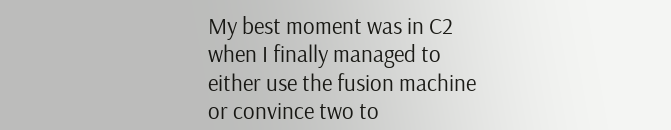My best moment was in C2 when I finally managed to either use the fusion machine or convince two to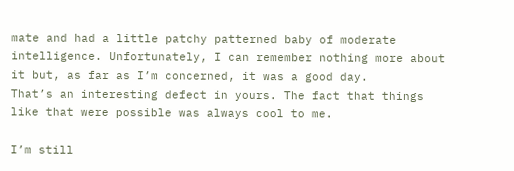mate and had a little patchy patterned baby of moderate intelligence. Unfortunately, I can remember nothing more about it but, as far as I’m concerned, it was a good day.
That’s an interesting defect in yours. The fact that things like that were possible was always cool to me.

I’m still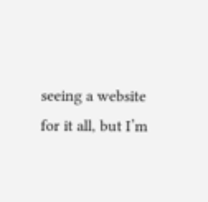seeing a website for it all, but I’m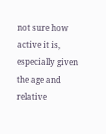not sure how active it is, especially given the age and relative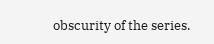obscurity of the series.